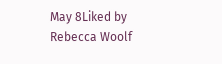May 8Liked by Rebecca Woolf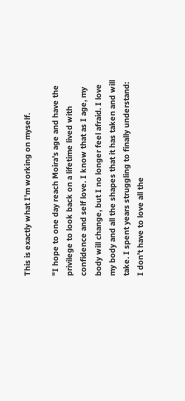This is exactly what I'm working on myself.

"I hope to one day reach Moira’s age and have the privilege to look back on a lifetime lived with confidence and self love. I know that as I age, my body will change, but I no longer feel afraid. I love my body and all the shapes that it has taken and will take. I spent years struggling to finally understand: I don’t have to love all the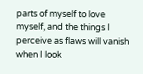parts of myself to love myself, and the things I perceive as flaws will vanish when I look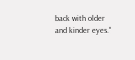back with older and kinder eyes."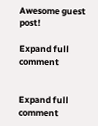Awesome guest post!

Expand full comment


Expand full comment